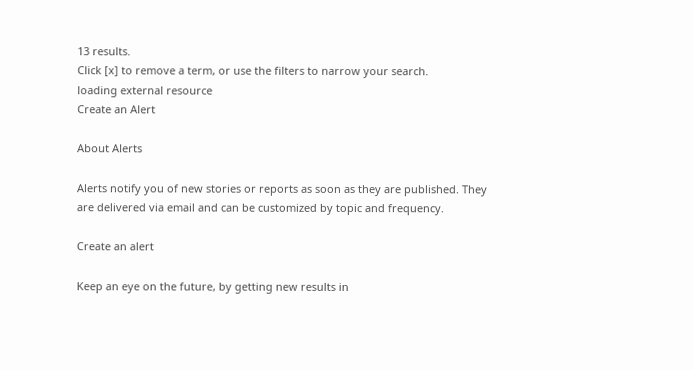13 results.
Click [x] to remove a term, or use the filters to narrow your search.
loading external resource
Create an Alert

About Alerts

Alerts notify you of new stories or reports as soon as they are published. They are delivered via email and can be customized by topic and frequency.

Create an alert

Keep an eye on the future, by getting new results in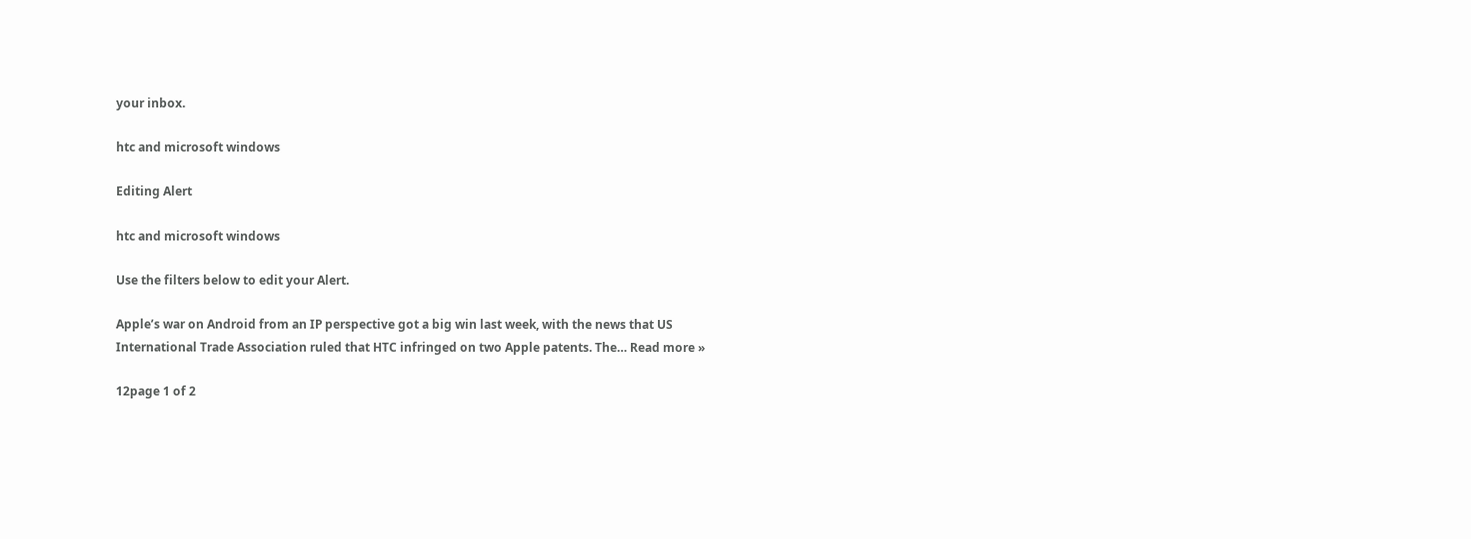your inbox.

htc and microsoft windows

Editing Alert

htc and microsoft windows

Use the filters below to edit your Alert.

Apple’s war on Android from an IP perspective got a big win last week, with the news that US International Trade Association ruled that HTC infringed on two Apple patents. The… Read more »

12page 1 of 2